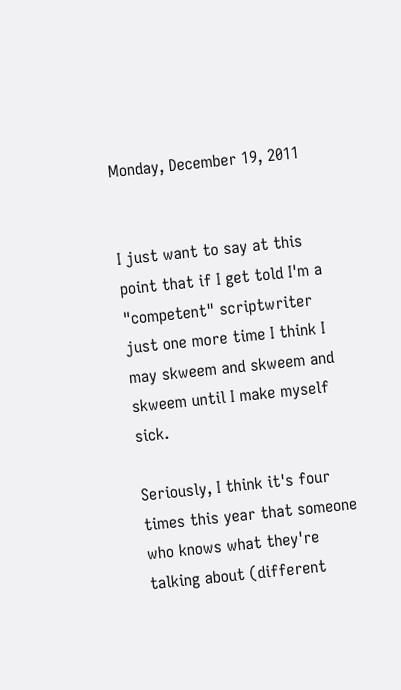Monday, December 19, 2011


I just want to say at this point that if I get told I'm a "competent" scriptwriter just one more time I think I may skweem and skweem and skweem until I make myself sick.

Seriously, I think it's four times this year that someone who knows what they're talking about (different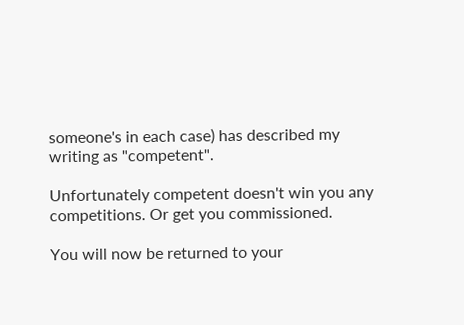someone's in each case) has described my writing as "competent".

Unfortunately competent doesn't win you any competitions. Or get you commissioned.

You will now be returned to your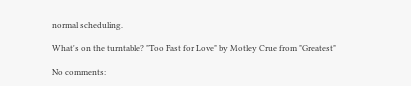normal scheduling.

What's on the turntable? "Too Fast for Love" by Motley Crue from "Greatest"

No comments: